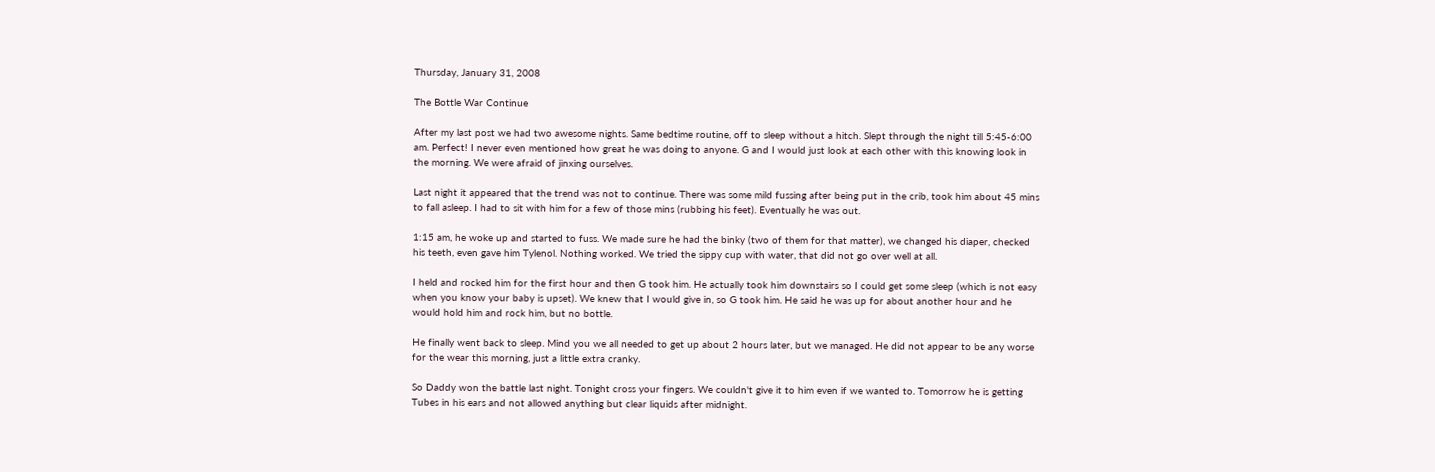Thursday, January 31, 2008

The Bottle War Continue

After my last post we had two awesome nights. Same bedtime routine, off to sleep without a hitch. Slept through the night till 5:45-6:00 am. Perfect! I never even mentioned how great he was doing to anyone. G and I would just look at each other with this knowing look in the morning. We were afraid of jinxing ourselves.

Last night it appeared that the trend was not to continue. There was some mild fussing after being put in the crib, took him about 45 mins to fall asleep. I had to sit with him for a few of those mins (rubbing his feet). Eventually he was out.

1:15 am, he woke up and started to fuss. We made sure he had the binky (two of them for that matter), we changed his diaper, checked his teeth, even gave him Tylenol. Nothing worked. We tried the sippy cup with water, that did not go over well at all.

I held and rocked him for the first hour and then G took him. He actually took him downstairs so I could get some sleep (which is not easy when you know your baby is upset). We knew that I would give in, so G took him. He said he was up for about another hour and he would hold him and rock him, but no bottle.

He finally went back to sleep. Mind you we all needed to get up about 2 hours later, but we managed. He did not appear to be any worse for the wear this morning, just a little extra cranky.

So Daddy won the battle last night. Tonight cross your fingers. We couldn't give it to him even if we wanted to. Tomorrow he is getting Tubes in his ears and not allowed anything but clear liquids after midnight.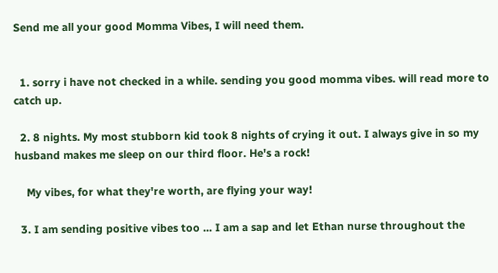Send me all your good Momma Vibes, I will need them.


  1. sorry i have not checked in a while. sending you good momma vibes. will read more to catch up.

  2. 8 nights. My most stubborn kid took 8 nights of crying it out. I always give in so my husband makes me sleep on our third floor. He's a rock!

    My vibes, for what they're worth, are flying your way!

  3. I am sending positive vibes too ... I am a sap and let Ethan nurse throughout the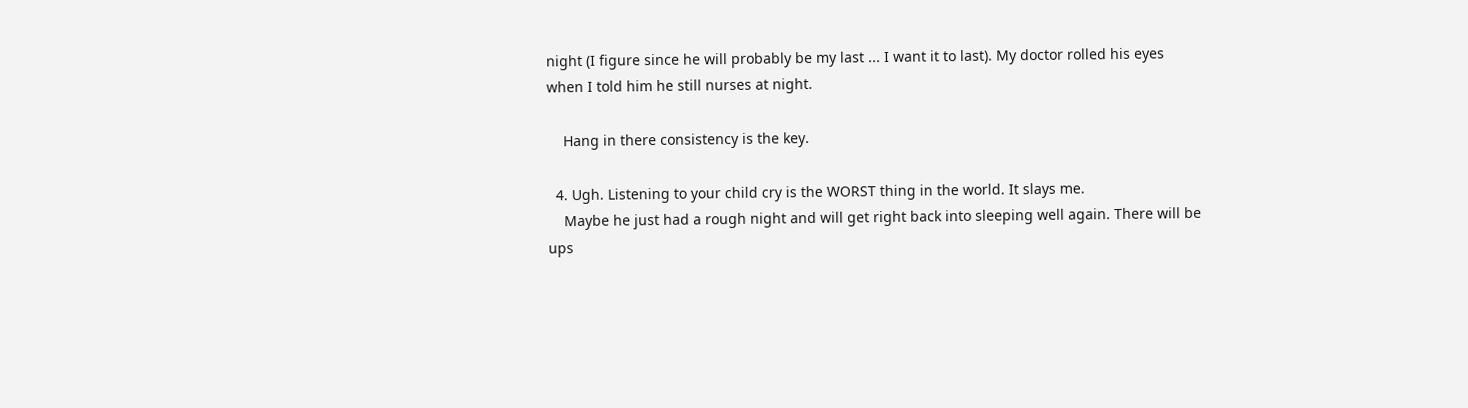night (I figure since he will probably be my last ... I want it to last). My doctor rolled his eyes when I told him he still nurses at night.

    Hang in there consistency is the key.

  4. Ugh. Listening to your child cry is the WORST thing in the world. It slays me.
    Maybe he just had a rough night and will get right back into sleeping well again. There will be ups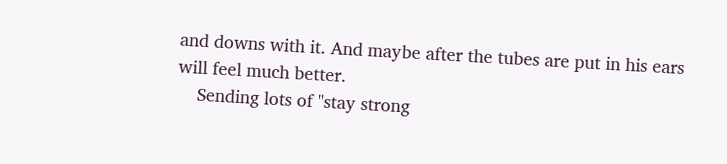and downs with it. And maybe after the tubes are put in his ears will feel much better.
    Sending lots of "stay strong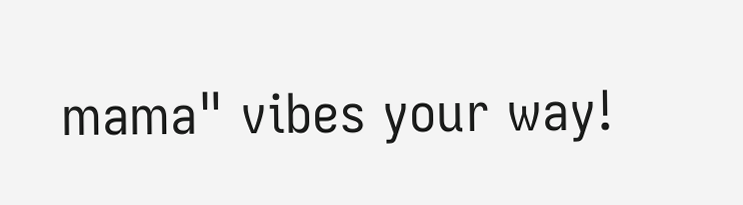mama" vibes your way!